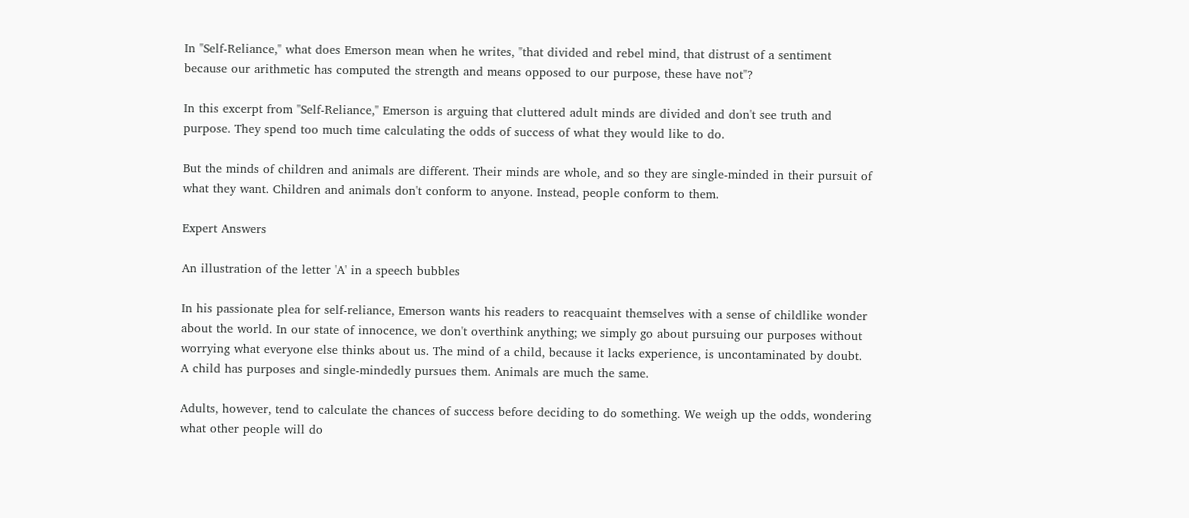In "Self-Reliance," what does Emerson mean when he writes, "that divided and rebel mind, that distrust of a sentiment because our arithmetic has computed the strength and means opposed to our purpose, these have not"?

In this excerpt from "Self-Reliance," Emerson is arguing that cluttered adult minds are divided and don't see truth and purpose. They spend too much time calculating the odds of success of what they would like to do.

But the minds of children and animals are different. Their minds are whole, and so they are single-minded in their pursuit of what they want. Children and animals don't conform to anyone. Instead, people conform to them.

Expert Answers

An illustration of the letter 'A' in a speech bubbles

In his passionate plea for self-reliance, Emerson wants his readers to reacquaint themselves with a sense of childlike wonder about the world. In our state of innocence, we don't overthink anything; we simply go about pursuing our purposes without worrying what everyone else thinks about us. The mind of a child, because it lacks experience, is uncontaminated by doubt. A child has purposes and single-mindedly pursues them. Animals are much the same.

Adults, however, tend to calculate the chances of success before deciding to do something. We weigh up the odds, wondering what other people will do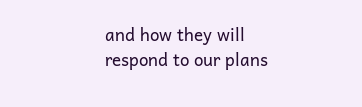and how they will respond to our plans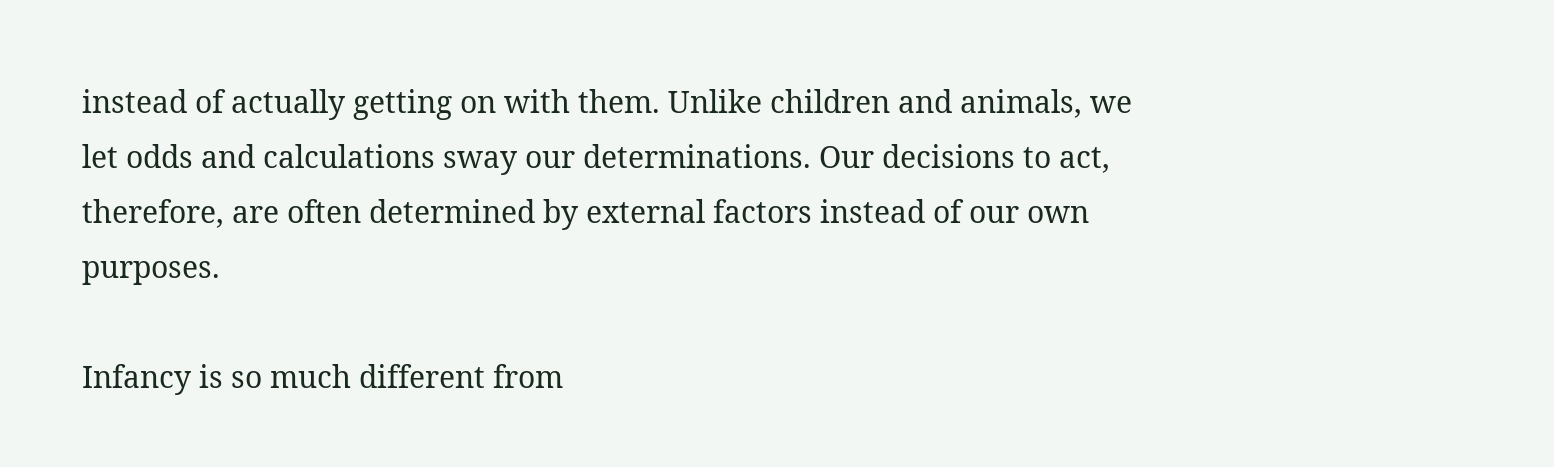instead of actually getting on with them. Unlike children and animals, we let odds and calculations sway our determinations. Our decisions to act, therefore, are often determined by external factors instead of our own purposes.

Infancy is so much different from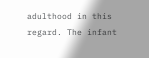adulthood in this regard. The infant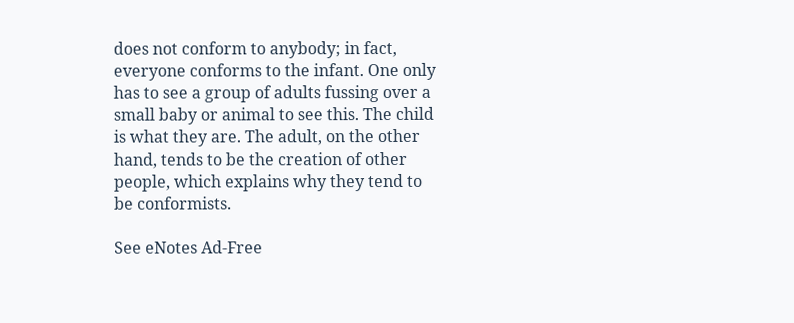does not conform to anybody; in fact, everyone conforms to the infant. One only has to see a group of adults fussing over a small baby or animal to see this. The child is what they are. The adult, on the other hand, tends to be the creation of other people, which explains why they tend to be conformists.

See eNotes Ad-Free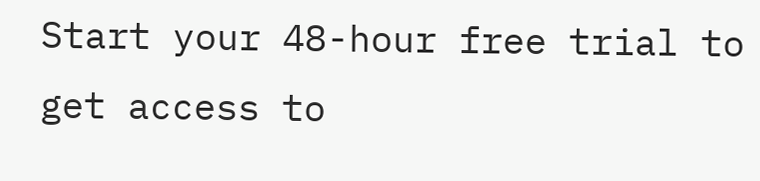Start your 48-hour free trial to get access to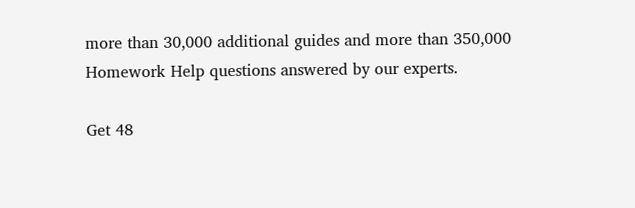more than 30,000 additional guides and more than 350,000 Homework Help questions answered by our experts.

Get 48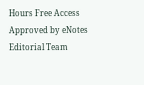Hours Free Access
Approved by eNotes Editorial Team